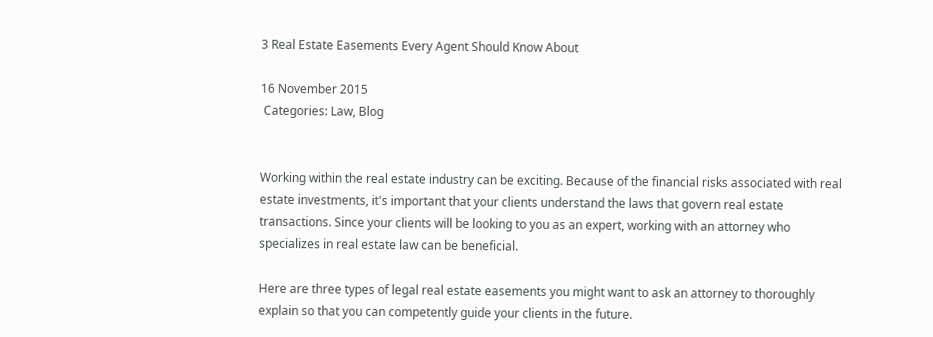3 Real Estate Easements Every Agent Should Know About

16 November 2015
 Categories: Law, Blog


Working within the real estate industry can be exciting. Because of the financial risks associated with real estate investments, it's important that your clients understand the laws that govern real estate transactions. Since your clients will be looking to you as an expert, working with an attorney who specializes in real estate law can be beneficial.

Here are three types of legal real estate easements you might want to ask an attorney to thoroughly explain so that you can competently guide your clients in the future.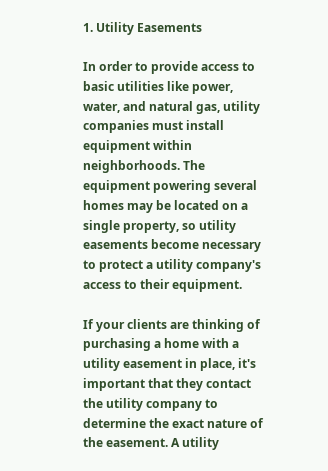1. Utility Easements

In order to provide access to basic utilities like power, water, and natural gas, utility companies must install equipment within neighborhoods. The equipment powering several homes may be located on a single property, so utility easements become necessary to protect a utility company's access to their equipment.

If your clients are thinking of purchasing a home with a utility easement in place, it's important that they contact the utility company to determine the exact nature of the easement. A utility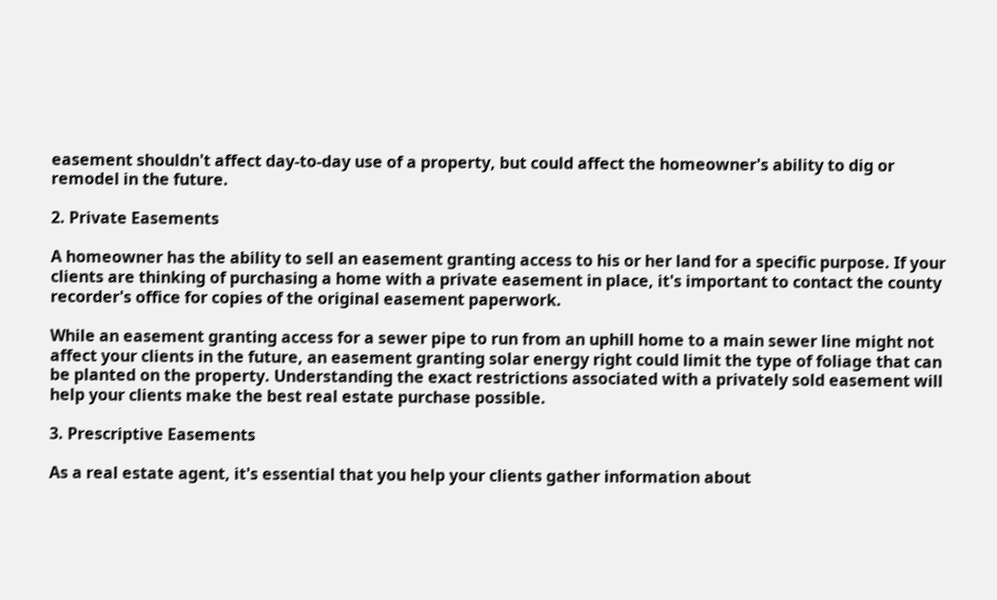easement shouldn't affect day-to-day use of a property, but could affect the homeowner's ability to dig or remodel in the future.

2. Private Easements

A homeowner has the ability to sell an easement granting access to his or her land for a specific purpose. If your clients are thinking of purchasing a home with a private easement in place, it's important to contact the county recorder's office for copies of the original easement paperwork.

While an easement granting access for a sewer pipe to run from an uphill home to a main sewer line might not affect your clients in the future, an easement granting solar energy right could limit the type of foliage that can be planted on the property. Understanding the exact restrictions associated with a privately sold easement will help your clients make the best real estate purchase possible.

3. Prescriptive Easements

As a real estate agent, it's essential that you help your clients gather information about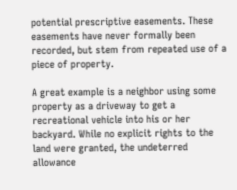potential prescriptive easements. These easements have never formally been recorded, but stem from repeated use of a piece of property.

A great example is a neighbor using some property as a driveway to get a recreational vehicle into his or her backyard. While no explicit rights to the land were granted, the undeterred allowance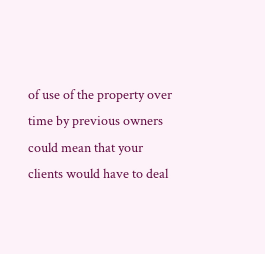of use of the property over time by previous owners could mean that your clients would have to deal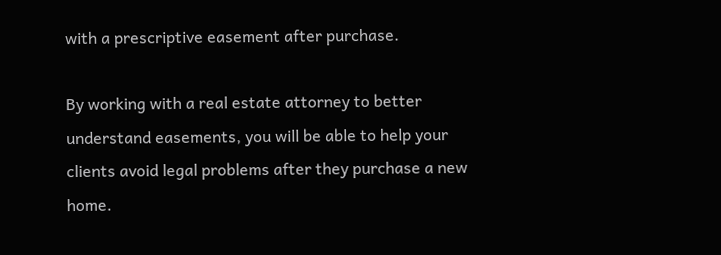with a prescriptive easement after purchase.

By working with a real estate attorney to better understand easements, you will be able to help your clients avoid legal problems after they purchase a new home.